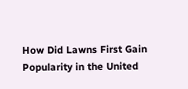How Did Lawns First Gain Popularity in the United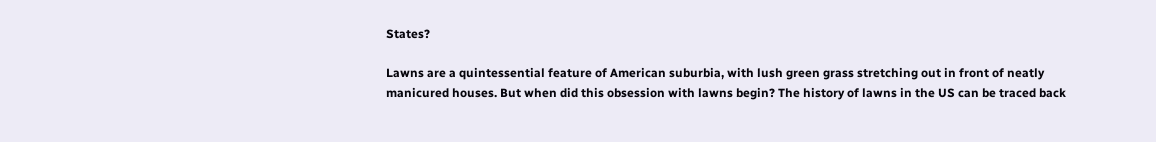States?

Lawns are a quintessential feature of American suburbia, with lush green grass stretching out in front of neatly manicured houses. But when did this obsession with lawns begin? The history of lawns in the US can be traced back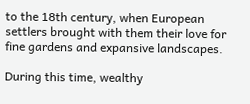to the 18th century, when European settlers brought with them their love for fine gardens and expansive landscapes.

During this time, wealthy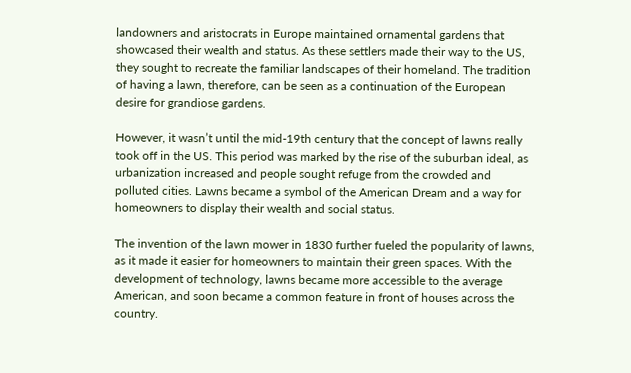landowners and aristocrats in Europe maintained ornamental gardens that showcased their wealth and status. As these settlers made their way to the US, they sought to recreate the familiar landscapes of their homeland. The tradition of having a lawn, therefore, can be seen as a continuation of the European desire for grandiose gardens.

However, it wasn’t until the mid-19th century that the concept of lawns really took off in the US. This period was marked by the rise of the suburban ideal, as urbanization increased and people sought refuge from the crowded and polluted cities. Lawns became a symbol of the American Dream and a way for homeowners to display their wealth and social status.

The invention of the lawn mower in 1830 further fueled the popularity of lawns, as it made it easier for homeowners to maintain their green spaces. With the development of technology, lawns became more accessible to the average American, and soon became a common feature in front of houses across the country.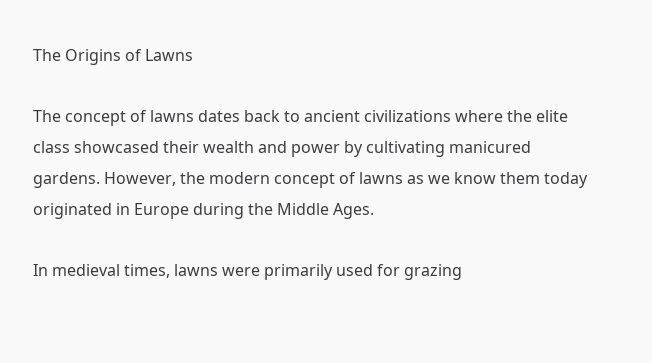The Origins of Lawns

The concept of lawns dates back to ancient civilizations where the elite class showcased their wealth and power by cultivating manicured gardens. However, the modern concept of lawns as we know them today originated in Europe during the Middle Ages.

In medieval times, lawns were primarily used for grazing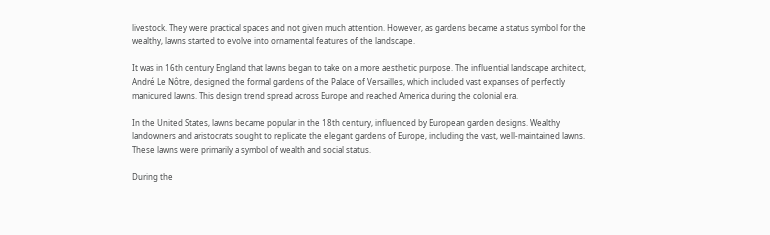livestock. They were practical spaces and not given much attention. However, as gardens became a status symbol for the wealthy, lawns started to evolve into ornamental features of the landscape.

It was in 16th century England that lawns began to take on a more aesthetic purpose. The influential landscape architect, André Le Nôtre, designed the formal gardens of the Palace of Versailles, which included vast expanses of perfectly manicured lawns. This design trend spread across Europe and reached America during the colonial era.

In the United States, lawns became popular in the 18th century, influenced by European garden designs. Wealthy landowners and aristocrats sought to replicate the elegant gardens of Europe, including the vast, well-maintained lawns. These lawns were primarily a symbol of wealth and social status.

During the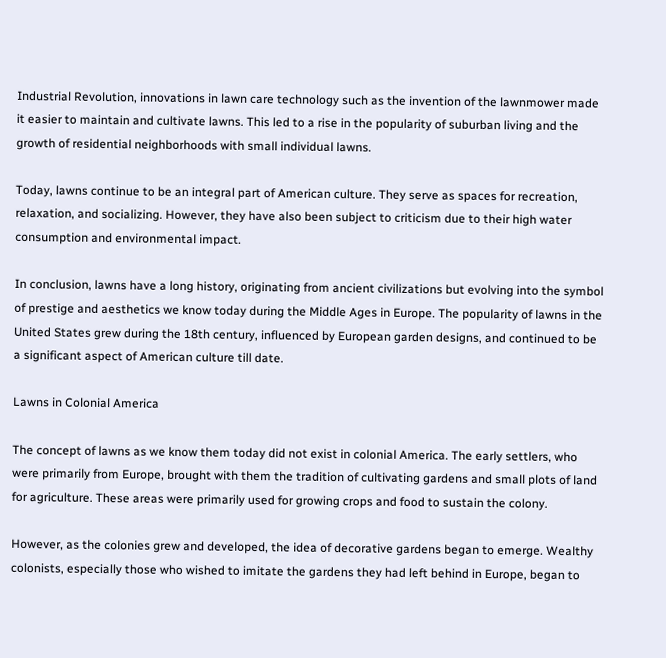Industrial Revolution, innovations in lawn care technology such as the invention of the lawnmower made it easier to maintain and cultivate lawns. This led to a rise in the popularity of suburban living and the growth of residential neighborhoods with small individual lawns.

Today, lawns continue to be an integral part of American culture. They serve as spaces for recreation, relaxation, and socializing. However, they have also been subject to criticism due to their high water consumption and environmental impact.

In conclusion, lawns have a long history, originating from ancient civilizations but evolving into the symbol of prestige and aesthetics we know today during the Middle Ages in Europe. The popularity of lawns in the United States grew during the 18th century, influenced by European garden designs, and continued to be a significant aspect of American culture till date.

Lawns in Colonial America

The concept of lawns as we know them today did not exist in colonial America. The early settlers, who were primarily from Europe, brought with them the tradition of cultivating gardens and small plots of land for agriculture. These areas were primarily used for growing crops and food to sustain the colony.

However, as the colonies grew and developed, the idea of decorative gardens began to emerge. Wealthy colonists, especially those who wished to imitate the gardens they had left behind in Europe, began to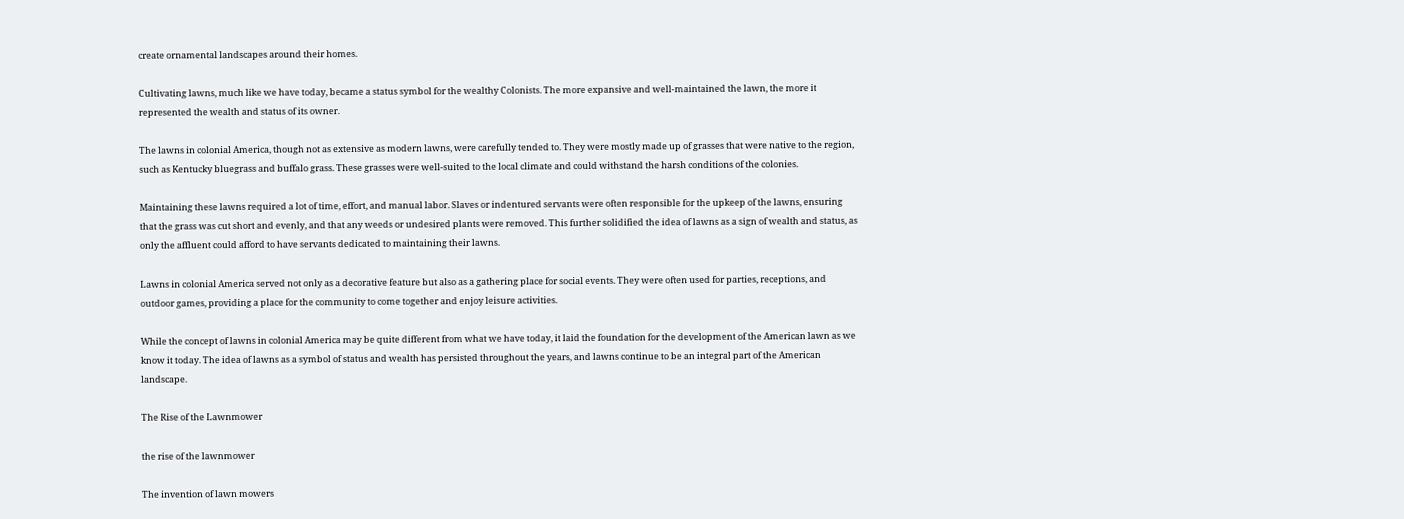create ornamental landscapes around their homes.

Cultivating lawns, much like we have today, became a status symbol for the wealthy Colonists. The more expansive and well-maintained the lawn, the more it represented the wealth and status of its owner.

The lawns in colonial America, though not as extensive as modern lawns, were carefully tended to. They were mostly made up of grasses that were native to the region, such as Kentucky bluegrass and buffalo grass. These grasses were well-suited to the local climate and could withstand the harsh conditions of the colonies.

Maintaining these lawns required a lot of time, effort, and manual labor. Slaves or indentured servants were often responsible for the upkeep of the lawns, ensuring that the grass was cut short and evenly, and that any weeds or undesired plants were removed. This further solidified the idea of lawns as a sign of wealth and status, as only the affluent could afford to have servants dedicated to maintaining their lawns.

Lawns in colonial America served not only as a decorative feature but also as a gathering place for social events. They were often used for parties, receptions, and outdoor games, providing a place for the community to come together and enjoy leisure activities.

While the concept of lawns in colonial America may be quite different from what we have today, it laid the foundation for the development of the American lawn as we know it today. The idea of lawns as a symbol of status and wealth has persisted throughout the years, and lawns continue to be an integral part of the American landscape.

The Rise of the Lawnmower

the rise of the lawnmower

The invention of lawn mowers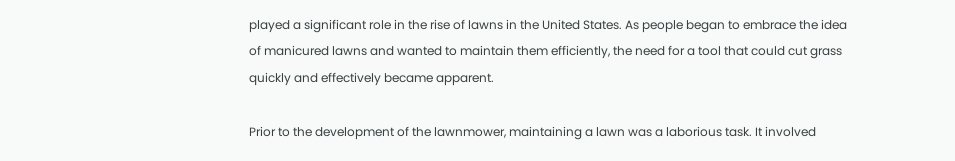played a significant role in the rise of lawns in the United States. As people began to embrace the idea of manicured lawns and wanted to maintain them efficiently, the need for a tool that could cut grass quickly and effectively became apparent.

Prior to the development of the lawnmower, maintaining a lawn was a laborious task. It involved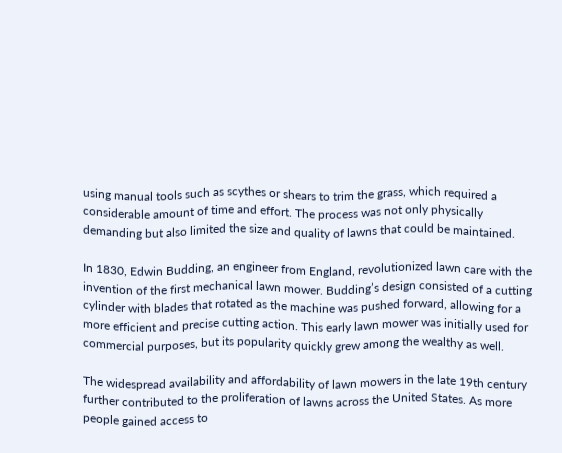using manual tools such as scythes or shears to trim the grass, which required a considerable amount of time and effort. The process was not only physically demanding but also limited the size and quality of lawns that could be maintained.

In 1830, Edwin Budding, an engineer from England, revolutionized lawn care with the invention of the first mechanical lawn mower. Budding’s design consisted of a cutting cylinder with blades that rotated as the machine was pushed forward, allowing for a more efficient and precise cutting action. This early lawn mower was initially used for commercial purposes, but its popularity quickly grew among the wealthy as well.

The widespread availability and affordability of lawn mowers in the late 19th century further contributed to the proliferation of lawns across the United States. As more people gained access to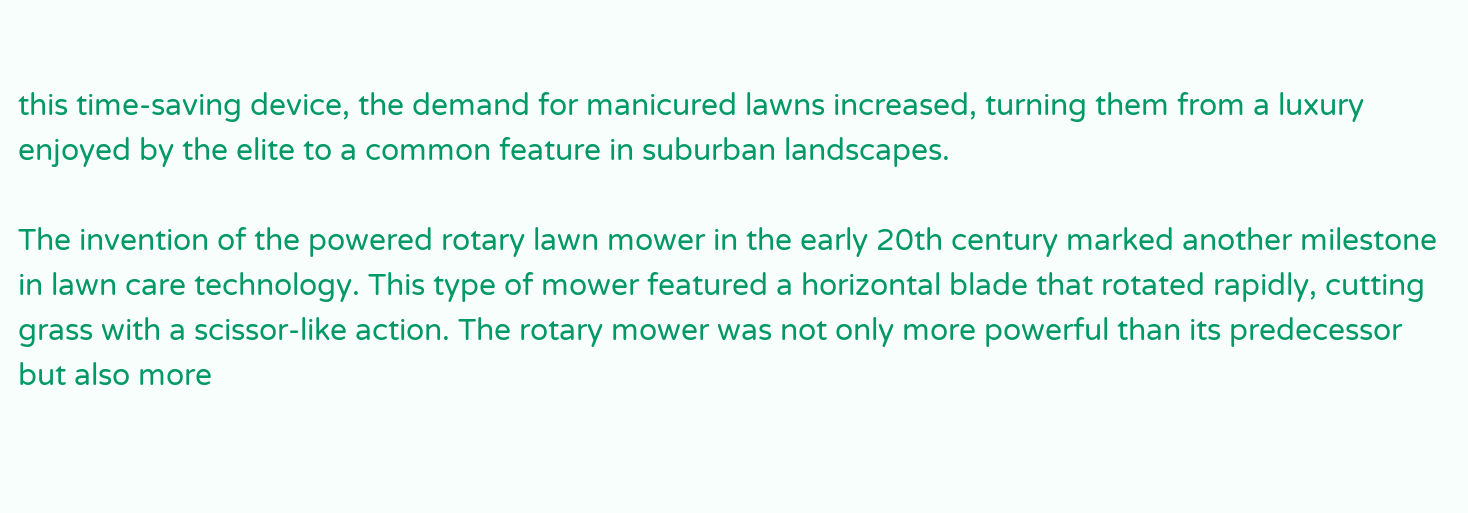this time-saving device, the demand for manicured lawns increased, turning them from a luxury enjoyed by the elite to a common feature in suburban landscapes.

The invention of the powered rotary lawn mower in the early 20th century marked another milestone in lawn care technology. This type of mower featured a horizontal blade that rotated rapidly, cutting grass with a scissor-like action. The rotary mower was not only more powerful than its predecessor but also more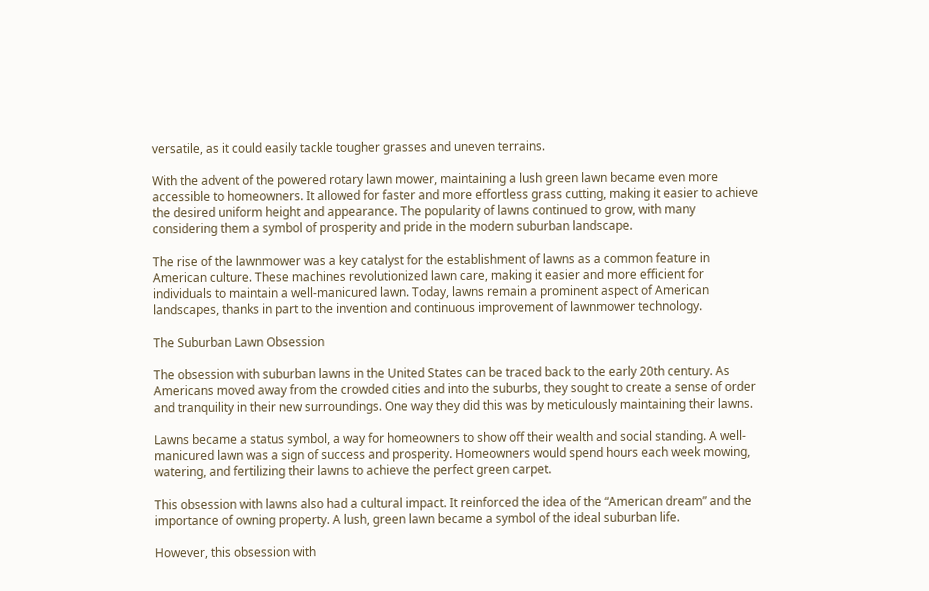versatile, as it could easily tackle tougher grasses and uneven terrains.

With the advent of the powered rotary lawn mower, maintaining a lush green lawn became even more accessible to homeowners. It allowed for faster and more effortless grass cutting, making it easier to achieve the desired uniform height and appearance. The popularity of lawns continued to grow, with many considering them a symbol of prosperity and pride in the modern suburban landscape.

The rise of the lawnmower was a key catalyst for the establishment of lawns as a common feature in American culture. These machines revolutionized lawn care, making it easier and more efficient for individuals to maintain a well-manicured lawn. Today, lawns remain a prominent aspect of American landscapes, thanks in part to the invention and continuous improvement of lawnmower technology.

The Suburban Lawn Obsession

The obsession with suburban lawns in the United States can be traced back to the early 20th century. As Americans moved away from the crowded cities and into the suburbs, they sought to create a sense of order and tranquility in their new surroundings. One way they did this was by meticulously maintaining their lawns.

Lawns became a status symbol, a way for homeowners to show off their wealth and social standing. A well-manicured lawn was a sign of success and prosperity. Homeowners would spend hours each week mowing, watering, and fertilizing their lawns to achieve the perfect green carpet.

This obsession with lawns also had a cultural impact. It reinforced the idea of the “American dream” and the importance of owning property. A lush, green lawn became a symbol of the ideal suburban life.

However, this obsession with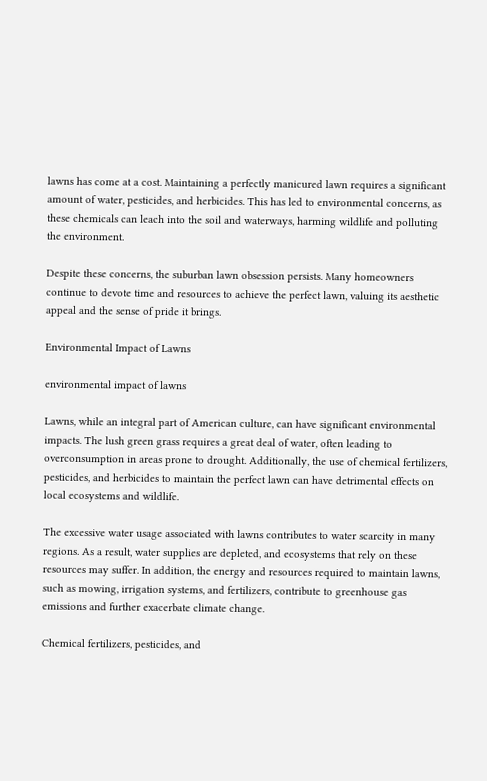lawns has come at a cost. Maintaining a perfectly manicured lawn requires a significant amount of water, pesticides, and herbicides. This has led to environmental concerns, as these chemicals can leach into the soil and waterways, harming wildlife and polluting the environment.

Despite these concerns, the suburban lawn obsession persists. Many homeowners continue to devote time and resources to achieve the perfect lawn, valuing its aesthetic appeal and the sense of pride it brings.

Environmental Impact of Lawns

environmental impact of lawns

Lawns, while an integral part of American culture, can have significant environmental impacts. The lush green grass requires a great deal of water, often leading to overconsumption in areas prone to drought. Additionally, the use of chemical fertilizers, pesticides, and herbicides to maintain the perfect lawn can have detrimental effects on local ecosystems and wildlife.

The excessive water usage associated with lawns contributes to water scarcity in many regions. As a result, water supplies are depleted, and ecosystems that rely on these resources may suffer. In addition, the energy and resources required to maintain lawns, such as mowing, irrigation systems, and fertilizers, contribute to greenhouse gas emissions and further exacerbate climate change.

Chemical fertilizers, pesticides, and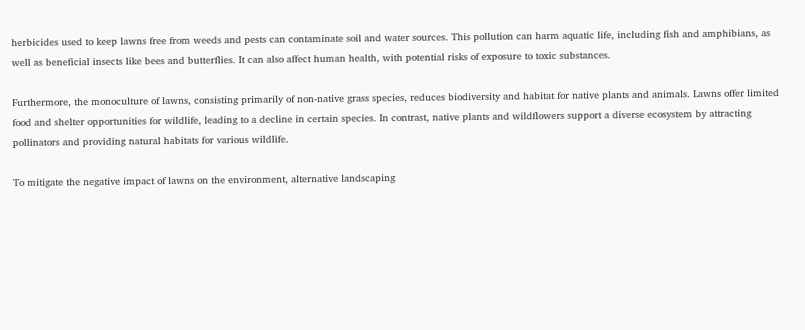herbicides used to keep lawns free from weeds and pests can contaminate soil and water sources. This pollution can harm aquatic life, including fish and amphibians, as well as beneficial insects like bees and butterflies. It can also affect human health, with potential risks of exposure to toxic substances.

Furthermore, the monoculture of lawns, consisting primarily of non-native grass species, reduces biodiversity and habitat for native plants and animals. Lawns offer limited food and shelter opportunities for wildlife, leading to a decline in certain species. In contrast, native plants and wildflowers support a diverse ecosystem by attracting pollinators and providing natural habitats for various wildlife.

To mitigate the negative impact of lawns on the environment, alternative landscaping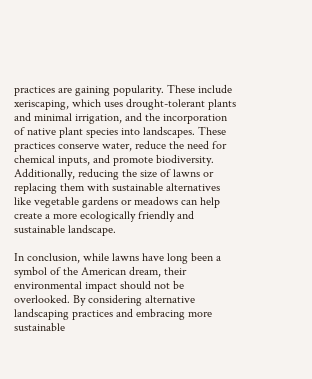practices are gaining popularity. These include xeriscaping, which uses drought-tolerant plants and minimal irrigation, and the incorporation of native plant species into landscapes. These practices conserve water, reduce the need for chemical inputs, and promote biodiversity. Additionally, reducing the size of lawns or replacing them with sustainable alternatives like vegetable gardens or meadows can help create a more ecologically friendly and sustainable landscape.

In conclusion, while lawns have long been a symbol of the American dream, their environmental impact should not be overlooked. By considering alternative landscaping practices and embracing more sustainable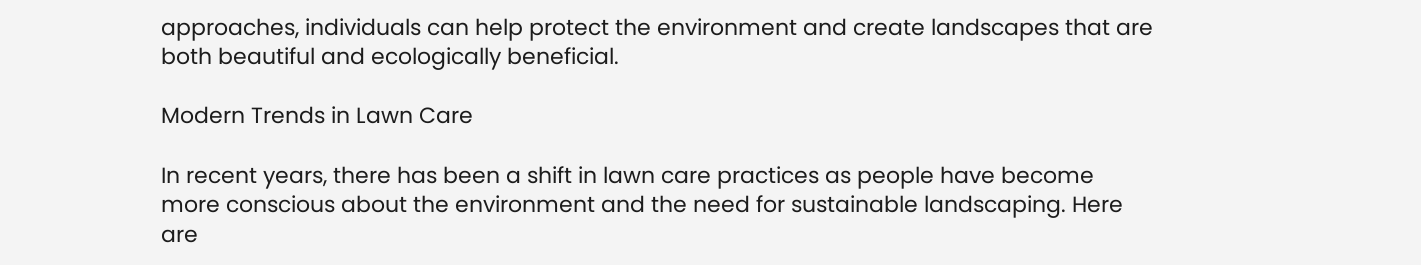approaches, individuals can help protect the environment and create landscapes that are both beautiful and ecologically beneficial.

Modern Trends in Lawn Care

In recent years, there has been a shift in lawn care practices as people have become more conscious about the environment and the need for sustainable landscaping. Here are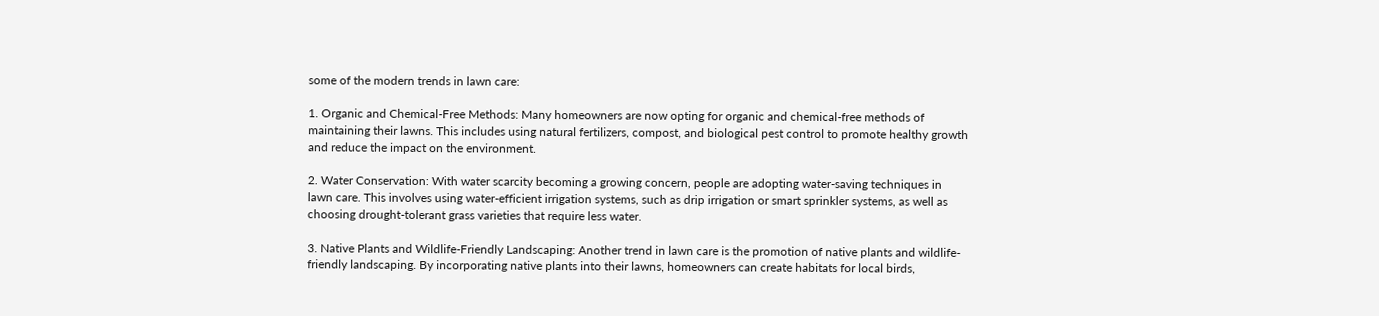some of the modern trends in lawn care:

1. Organic and Chemical-Free Methods: Many homeowners are now opting for organic and chemical-free methods of maintaining their lawns. This includes using natural fertilizers, compost, and biological pest control to promote healthy growth and reduce the impact on the environment.

2. Water Conservation: With water scarcity becoming a growing concern, people are adopting water-saving techniques in lawn care. This involves using water-efficient irrigation systems, such as drip irrigation or smart sprinkler systems, as well as choosing drought-tolerant grass varieties that require less water.

3. Native Plants and Wildlife-Friendly Landscaping: Another trend in lawn care is the promotion of native plants and wildlife-friendly landscaping. By incorporating native plants into their lawns, homeowners can create habitats for local birds,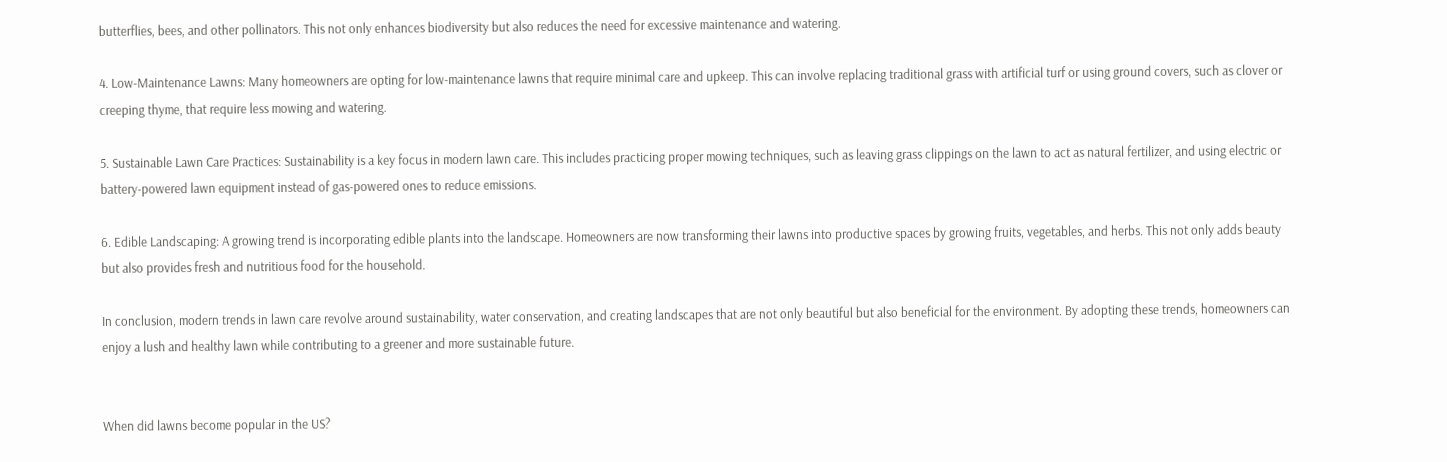butterflies, bees, and other pollinators. This not only enhances biodiversity but also reduces the need for excessive maintenance and watering.

4. Low-Maintenance Lawns: Many homeowners are opting for low-maintenance lawns that require minimal care and upkeep. This can involve replacing traditional grass with artificial turf or using ground covers, such as clover or creeping thyme, that require less mowing and watering.

5. Sustainable Lawn Care Practices: Sustainability is a key focus in modern lawn care. This includes practicing proper mowing techniques, such as leaving grass clippings on the lawn to act as natural fertilizer, and using electric or battery-powered lawn equipment instead of gas-powered ones to reduce emissions.

6. Edible Landscaping: A growing trend is incorporating edible plants into the landscape. Homeowners are now transforming their lawns into productive spaces by growing fruits, vegetables, and herbs. This not only adds beauty but also provides fresh and nutritious food for the household.

In conclusion, modern trends in lawn care revolve around sustainability, water conservation, and creating landscapes that are not only beautiful but also beneficial for the environment. By adopting these trends, homeowners can enjoy a lush and healthy lawn while contributing to a greener and more sustainable future.


When did lawns become popular in the US?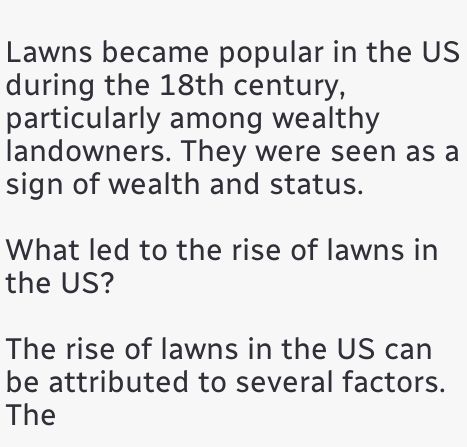Lawns became popular in the US during the 18th century, particularly among wealthy landowners. They were seen as a sign of wealth and status.

What led to the rise of lawns in the US?

The rise of lawns in the US can be attributed to several factors. The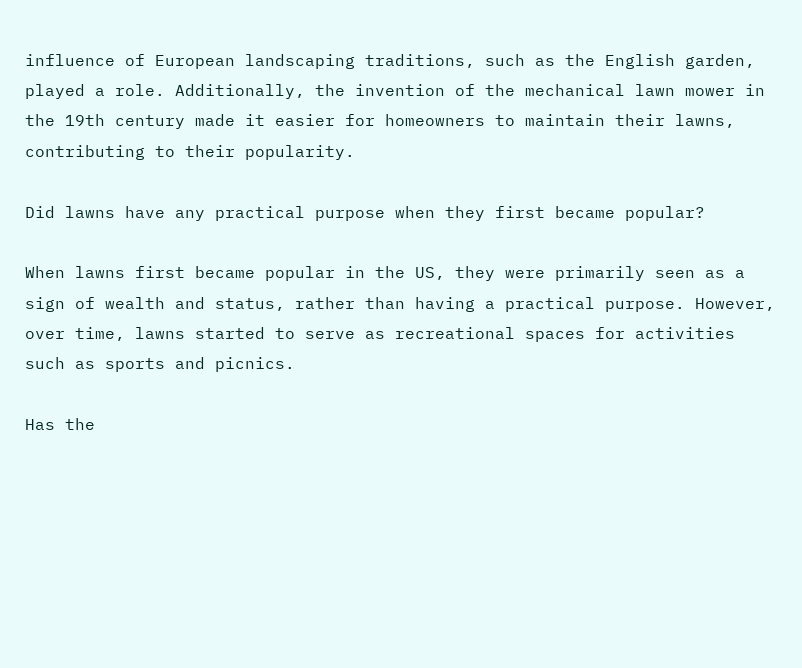influence of European landscaping traditions, such as the English garden, played a role. Additionally, the invention of the mechanical lawn mower in the 19th century made it easier for homeowners to maintain their lawns, contributing to their popularity.

Did lawns have any practical purpose when they first became popular?

When lawns first became popular in the US, they were primarily seen as a sign of wealth and status, rather than having a practical purpose. However, over time, lawns started to serve as recreational spaces for activities such as sports and picnics.

Has the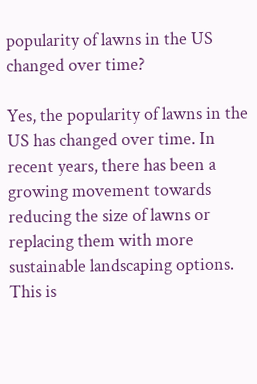popularity of lawns in the US changed over time?

Yes, the popularity of lawns in the US has changed over time. In recent years, there has been a growing movement towards reducing the size of lawns or replacing them with more sustainable landscaping options. This is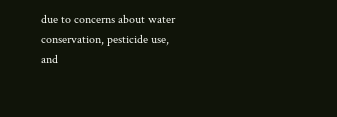due to concerns about water conservation, pesticide use, and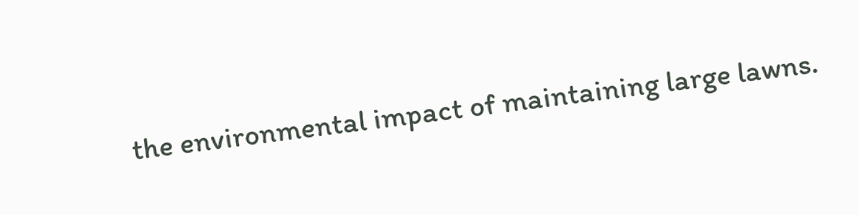the environmental impact of maintaining large lawns.